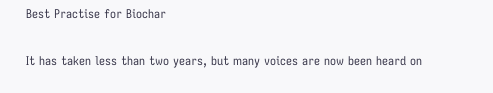Best Practise for Biochar

It has taken less than two years, but many voices are now been heard on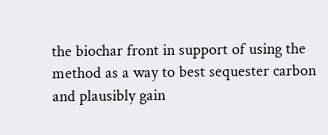the biochar front in support of using the method as a way to best sequester carbon and plausibly gain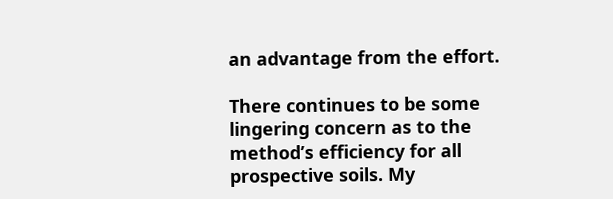an advantage from the effort.

There continues to be some lingering concern as to the method’s efficiency for all prospective soils. My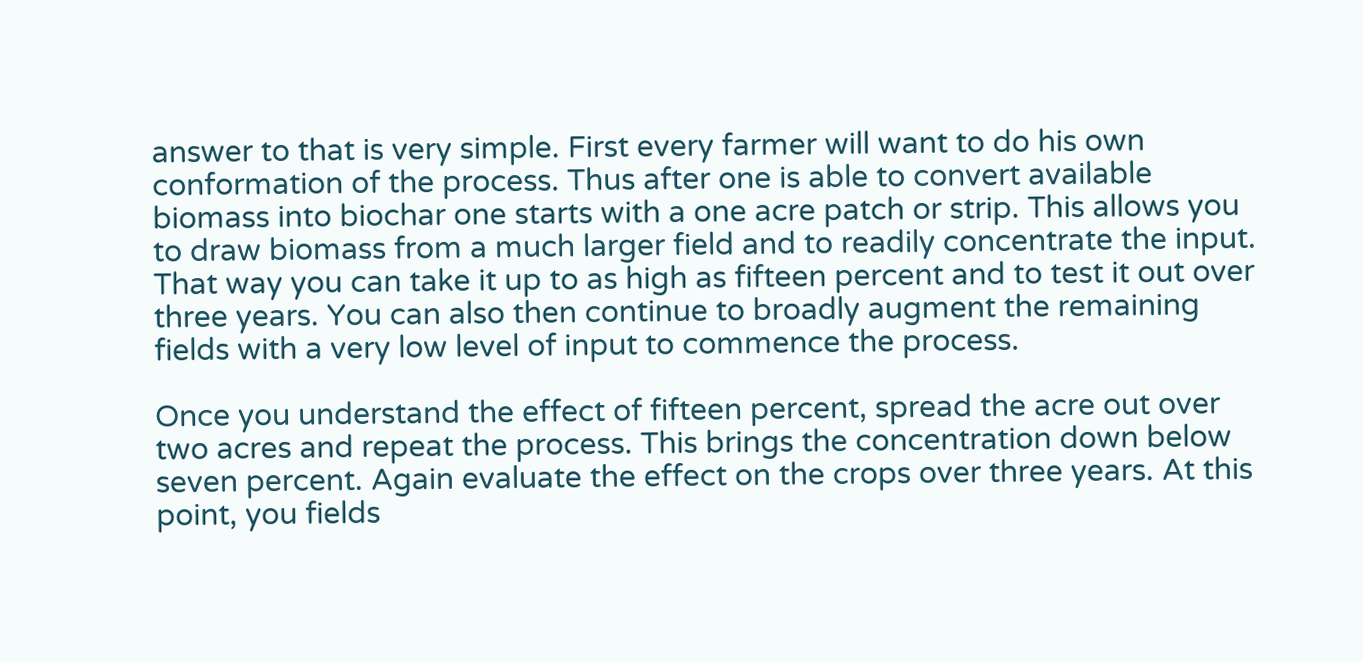answer to that is very simple. First every farmer will want to do his own conformation of the process. Thus after one is able to convert available biomass into biochar one starts with a one acre patch or strip. This allows you to draw biomass from a much larger field and to readily concentrate the input. That way you can take it up to as high as fifteen percent and to test it out over three years. You can also then continue to broadly augment the remaining fields with a very low level of input to commence the process.

Once you understand the effect of fifteen percent, spread the acre out over two acres and repeat the process. This brings the concentration down below seven percent. Again evaluate the effect on the crops over three years. At this point, you fields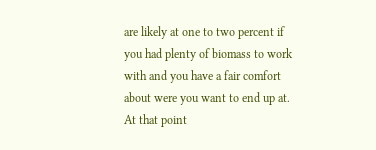are likely at one to two percent if you had plenty of biomass to work with and you have a fair comfort about were you want to end up at. At that point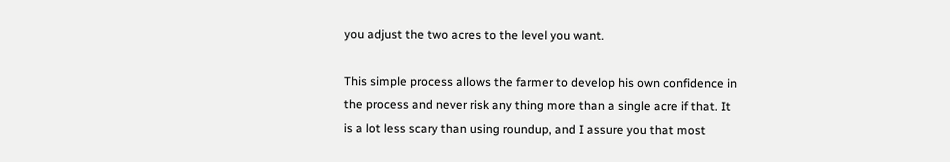you adjust the two acres to the level you want.

This simple process allows the farmer to develop his own confidence in the process and never risk any thing more than a single acre if that. It is a lot less scary than using roundup, and I assure you that most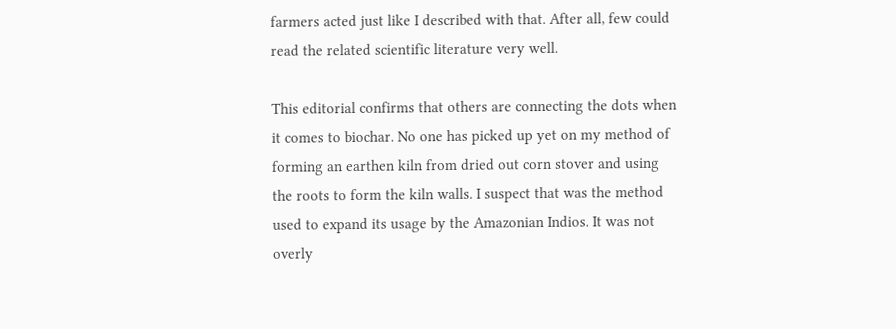farmers acted just like I described with that. After all, few could read the related scientific literature very well.

This editorial confirms that others are connecting the dots when it comes to biochar. No one has picked up yet on my method of forming an earthen kiln from dried out corn stover and using the roots to form the kiln walls. I suspect that was the method used to expand its usage by the Amazonian Indios. It was not overly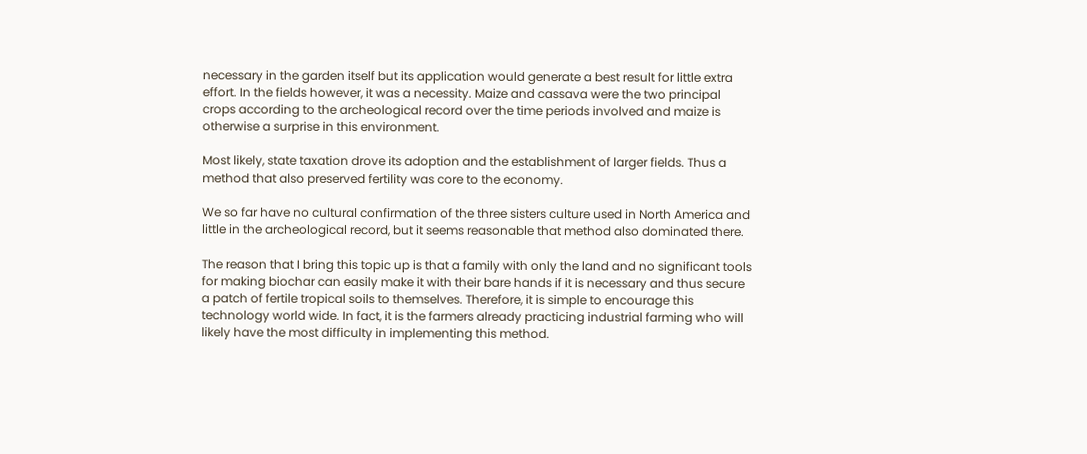necessary in the garden itself but its application would generate a best result for little extra effort. In the fields however, it was a necessity. Maize and cassava were the two principal crops according to the archeological record over the time periods involved and maize is otherwise a surprise in this environment.

Most likely, state taxation drove its adoption and the establishment of larger fields. Thus a method that also preserved fertility was core to the economy.

We so far have no cultural confirmation of the three sisters culture used in North America and little in the archeological record, but it seems reasonable that method also dominated there.

The reason that I bring this topic up is that a family with only the land and no significant tools for making biochar can easily make it with their bare hands if it is necessary and thus secure a patch of fertile tropical soils to themselves. Therefore, it is simple to encourage this technology world wide. In fact, it is the farmers already practicing industrial farming who will likely have the most difficulty in implementing this method.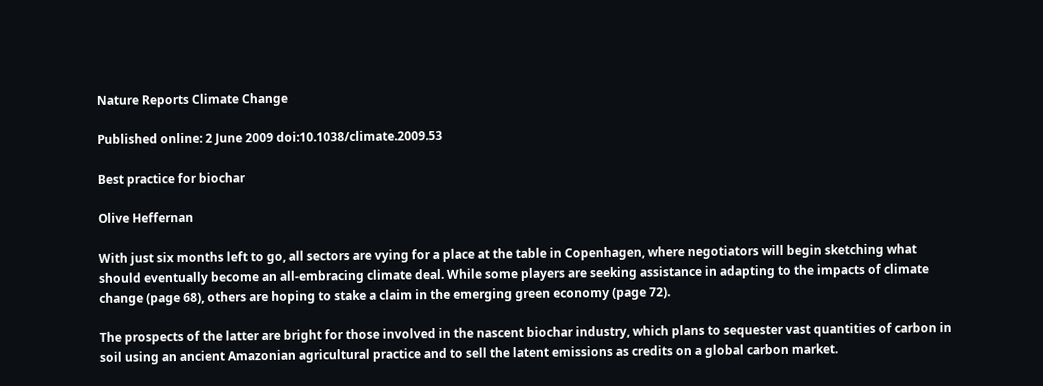Nature Reports Climate Change

Published online: 2 June 2009 doi:10.1038/climate.2009.53

Best practice for biochar

Olive Heffernan

With just six months left to go, all sectors are vying for a place at the table in Copenhagen, where negotiators will begin sketching what should eventually become an all-embracing climate deal. While some players are seeking assistance in adapting to the impacts of climate change (page 68), others are hoping to stake a claim in the emerging green economy (page 72).

The prospects of the latter are bright for those involved in the nascent biochar industry, which plans to sequester vast quantities of carbon in soil using an ancient Amazonian agricultural practice and to sell the latent emissions as credits on a global carbon market.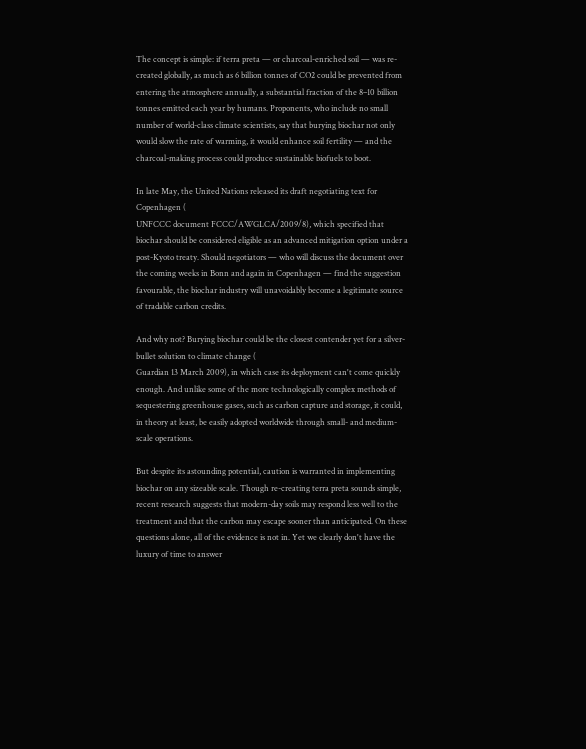The concept is simple: if terra preta — or charcoal-enriched soil — was re-created globally, as much as 6 billion tonnes of CO2 could be prevented from entering the atmosphere annually, a substantial fraction of the 8–10 billion tonnes emitted each year by humans. Proponents, who include no small number of world-class climate scientists, say that burying biochar not only would slow the rate of warming, it would enhance soil fertility — and the charcoal-making process could produce sustainable biofuels to boot.

In late May, the United Nations released its draft negotiating text for Copenhagen (
UNFCCC document FCCC/AWGLCA/2009/8), which specified that biochar should be considered eligible as an advanced mitigation option under a post-Kyoto treaty. Should negotiators — who will discuss the document over the coming weeks in Bonn and again in Copenhagen — find the suggestion favourable, the biochar industry will unavoidably become a legitimate source of tradable carbon credits.

And why not? Burying biochar could be the closest contender yet for a silver-bullet solution to climate change (
Guardian 13 March 2009), in which case its deployment can't come quickly enough. And unlike some of the more technologically complex methods of sequestering greenhouse gases, such as carbon capture and storage, it could, in theory at least, be easily adopted worldwide through small- and medium-scale operations.

But despite its astounding potential, caution is warranted in implementing biochar on any sizeable scale. Though re-creating terra preta sounds simple, recent research suggests that modern-day soils may respond less well to the treatment and that the carbon may escape sooner than anticipated. On these questions alone, all of the evidence is not in. Yet we clearly don't have the luxury of time to answer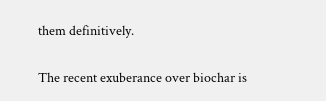them definitively.

The recent exuberance over biochar is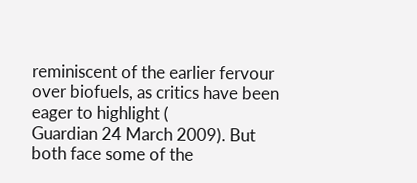reminiscent of the earlier fervour over biofuels, as critics have been eager to highlight (
Guardian 24 March 2009). But both face some of the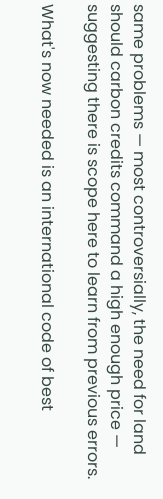same problems — most controversially, the need for land should carbon credits command a high enough price — suggesting there is scope here to learn from previous errors.

What's now needed is an international code of best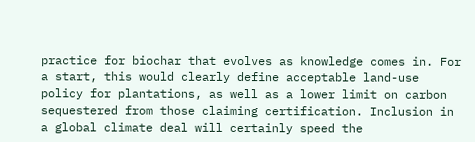practice for biochar that evolves as knowledge comes in. For a start, this would clearly define acceptable land-use policy for plantations, as well as a lower limit on carbon sequestered from those claiming certification. Inclusion in a global climate deal will certainly speed the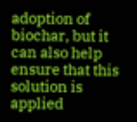adoption of biochar, but it can also help ensure that this solution is applied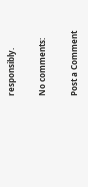responsibly.

No comments:

Post a Comment